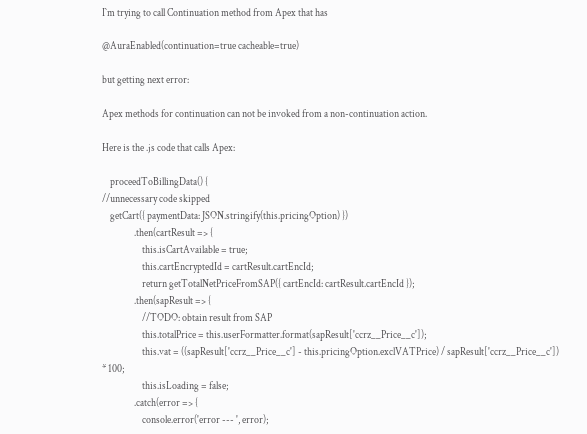I`m trying to call Continuation method from Apex that has

@AuraEnabled(continuation=true cacheable=true)

but getting next error:

Apex methods for continuation can not be invoked from a non-continuation action.

Here is the .js code that calls Apex:

    proceedToBillingData() {
//unnecessary code skipped
    getCart({ paymentData: JSON.stringify(this.pricingOption) })
                .then(cartResult => {
                    this.isCartAvailable = true;
                    this.cartEncryptedId = cartResult.cartEncId;
                    return getTotalNetPriceFromSAP({ cartEncId: cartResult.cartEncId });
                .then(sapResult => {
                    //TODO: obtain result from SAP
                    this.totalPrice = this.userFormatter.format(sapResult['ccrz__Price__c']);
                    this.vat = ((sapResult['ccrz__Price__c'] - this.pricingOption.exclVATPrice) / sapResult['ccrz__Price__c']) * 100;
                    this.isLoading = false;
                .catch(error => {
                    console.error('error --- ', error);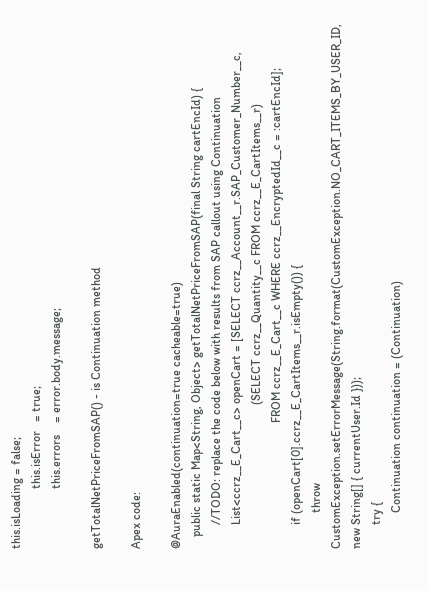this.isLoading = false;
                    this.isError   = true;
                    this.errors    = error.body.message;

getTotalNetPriceFromSAP() - is Continuation method

Apex code:

@AuraEnabled(continuation=true cacheable=true)
    public static Map<String, Object> getTotalNetPriceFromSAP(final String cartEncId) {
        //TODO: replace the code below with results from SAP callout using Continuation
        List<ccrz__E_Cart__c> openCart = [SELECT ccrz__Account__r.SAP_Customer_Number__c,
                                                (SELECT ccrz__Quantity__c FROM ccrz__E_CartItems__r)
                                          FROM ccrz__E_Cart__c WHERE ccrz__EncryptedId__c = :cartEncId];
        if (openCart[0].ccrz__E_CartItems__r.isEmpty()) {
            throw CustomException.setErrorMessage(String.format(CustomException.NO_CART_ITEMS_BY_USER_ID, new String[] { currentUser.Id }));
        try {
            Continuation continuation = (Continuation)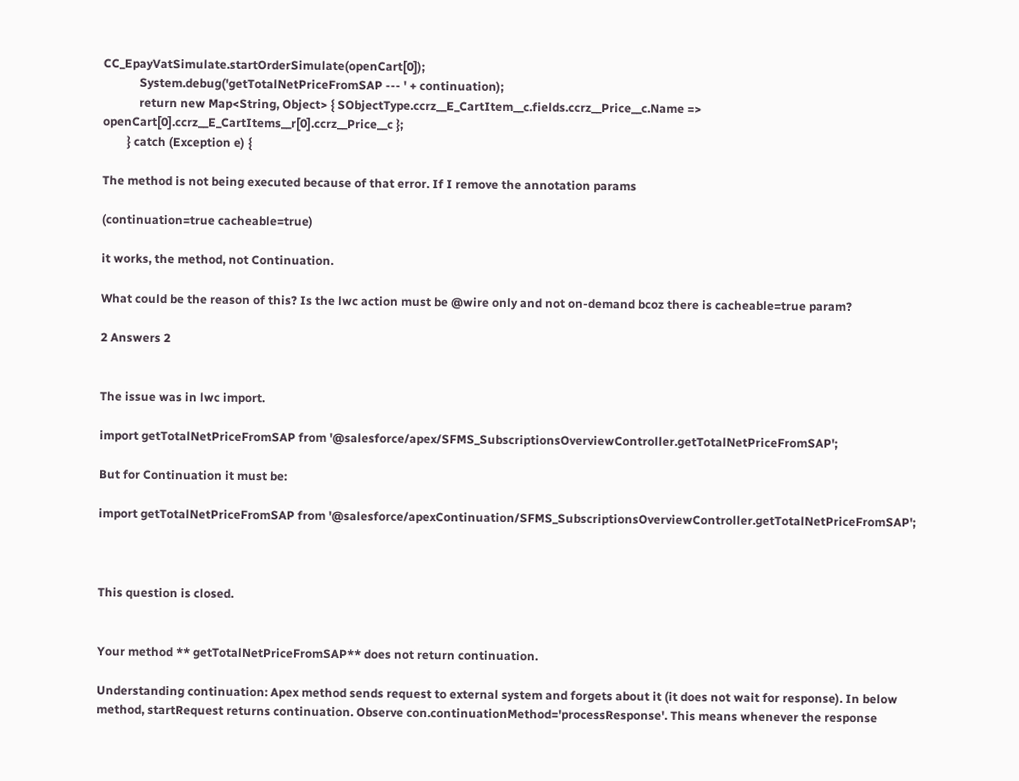CC_EpayVatSimulate.startOrderSimulate(openCart[0]);
            System.debug('getTotalNetPriceFromSAP --- ' + continuation);
            return new Map<String, Object> { SObjectType.ccrz__E_CartItem__c.fields.ccrz__Price__c.Name => openCart[0].ccrz__E_CartItems__r[0].ccrz__Price__c };
        } catch (Exception e) {

The method is not being executed because of that error. If I remove the annotation params

(continuation=true cacheable=true)

it works, the method, not Continuation.

What could be the reason of this? Is the lwc action must be @wire only and not on-demand bcoz there is cacheable=true param?

2 Answers 2


The issue was in lwc import.

import getTotalNetPriceFromSAP from '@salesforce/apex/SFMS_SubscriptionsOverviewController.getTotalNetPriceFromSAP';

But for Continuation it must be:

import getTotalNetPriceFromSAP from '@salesforce/apexContinuation/SFMS_SubscriptionsOverviewController.getTotalNetPriceFromSAP';



This question is closed.


Your method ** getTotalNetPriceFromSAP** does not return continuation.

Understanding continuation: Apex method sends request to external system and forgets about it (it does not wait for response). In below method, startRequest returns continuation. Observe con.continuationMethod='processResponse'. This means whenever the response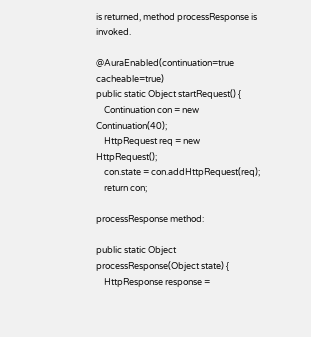is returned, method processResponse is invoked.

@AuraEnabled(continuation=true cacheable=true)
public static Object startRequest() {
    Continuation con = new Continuation(40);
    HttpRequest req = new HttpRequest();
    con.state = con.addHttpRequest(req);
    return con;

processResponse method:

public static Object processResponse(Object state) {
    HttpResponse response =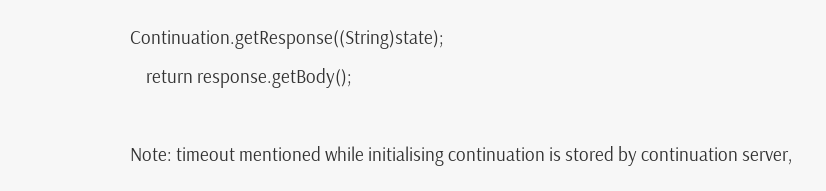Continuation.getResponse((String)state);
    return response.getBody();

Note: timeout mentioned while initialising continuation is stored by continuation server,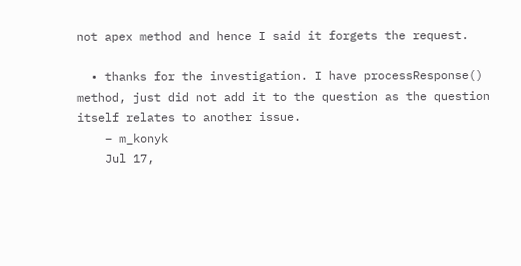not apex method and hence I said it forgets the request.

  • thanks for the investigation. I have processResponse() method, just did not add it to the question as the question itself relates to another issue.
    – m_konyk
    Jul 17,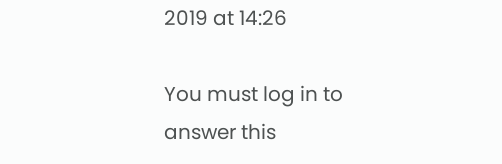2019 at 14:26

You must log in to answer this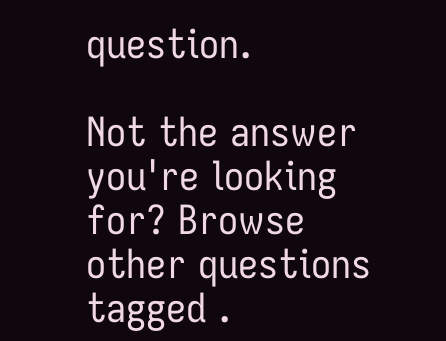question.

Not the answer you're looking for? Browse other questions tagged .